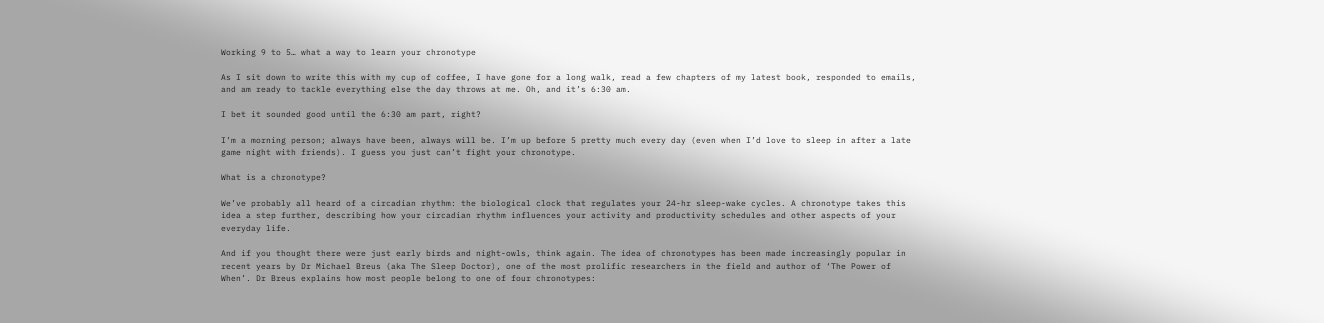Working 9 to 5… what a way to learn your chronotype

As I sit down to write this with my cup of coffee, I have gone for a long walk, read a few chapters of my latest book, responded to emails, and am ready to tackle everything else the day throws at me. Oh, and it’s 6:30 am.

I bet it sounded good until the 6:30 am part, right?

I’m a morning person; always have been, always will be. I’m up before 5 pretty much every day (even when I’d love to sleep in after a late game night with friends). I guess you just can’t fight your chronotype.

What is a chronotype?

We’ve probably all heard of a circadian rhythm: the biological clock that regulates your 24-hr sleep-wake cycles. A chronotype takes this idea a step further, describing how your circadian rhythm influences your activity and productivity schedules and other aspects of your everyday life.

And if you thought there were just early birds and night-owls, think again. The idea of chronotypes has been made increasingly popular in recent years by Dr Michael Breus (aka The Sleep Doctor), one of the most prolific researchers in the field and author of ‘The Power of When’. Dr Breus explains how most people belong to one of four chronotypes: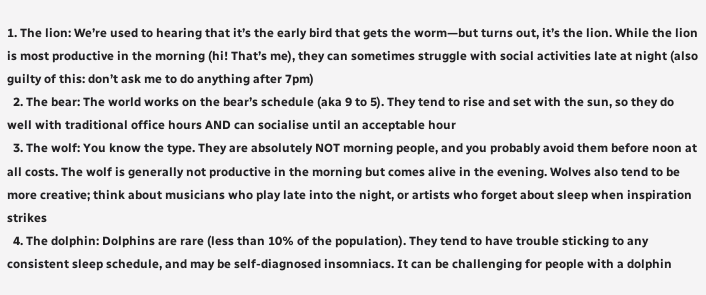1. The lion: We’re used to hearing that it’s the early bird that gets the worm—but turns out, it’s the lion. While the lion is most productive in the morning (hi! That’s me), they can sometimes struggle with social activities late at night (also guilty of this: don’t ask me to do anything after 7pm)
  2. The bear: The world works on the bear’s schedule (aka 9 to 5). They tend to rise and set with the sun, so they do well with traditional office hours AND can socialise until an acceptable hour
  3. The wolf: You know the type. They are absolutely NOT morning people, and you probably avoid them before noon at all costs. The wolf is generally not productive in the morning but comes alive in the evening. Wolves also tend to be more creative; think about musicians who play late into the night, or artists who forget about sleep when inspiration strikes
  4. The dolphin: Dolphins are rare (less than 10% of the population). They tend to have trouble sticking to any consistent sleep schedule, and may be self-diagnosed insomniacs. It can be challenging for people with a dolphin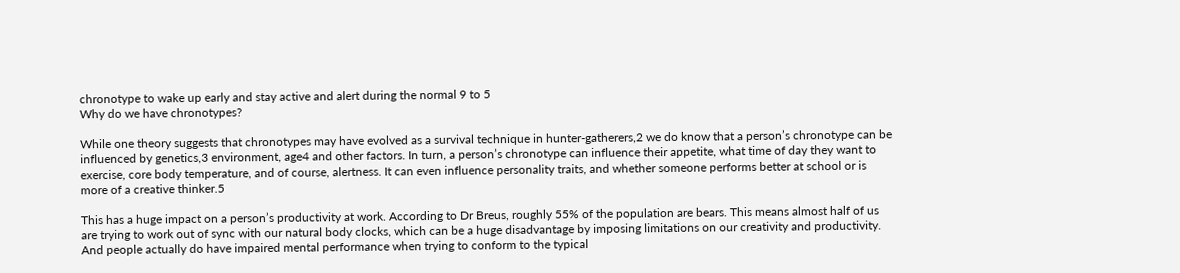chronotype to wake up early and stay active and alert during the normal 9 to 5
Why do we have chronotypes?

While one theory suggests that chronotypes may have evolved as a survival technique in hunter-gatherers,2 we do know that a person’s chronotype can be influenced by genetics,3 environment, age4 and other factors. In turn, a person’s chronotype can influence their appetite, what time of day they want to exercise, core body temperature, and of course, alertness. It can even influence personality traits, and whether someone performs better at school or is more of a creative thinker.5

This has a huge impact on a person’s productivity at work. According to Dr Breus, roughly 55% of the population are bears. This means almost half of us are trying to work out of sync with our natural body clocks, which can be a huge disadvantage by imposing limitations on our creativity and productivity. And people actually do have impaired mental performance when trying to conform to the typical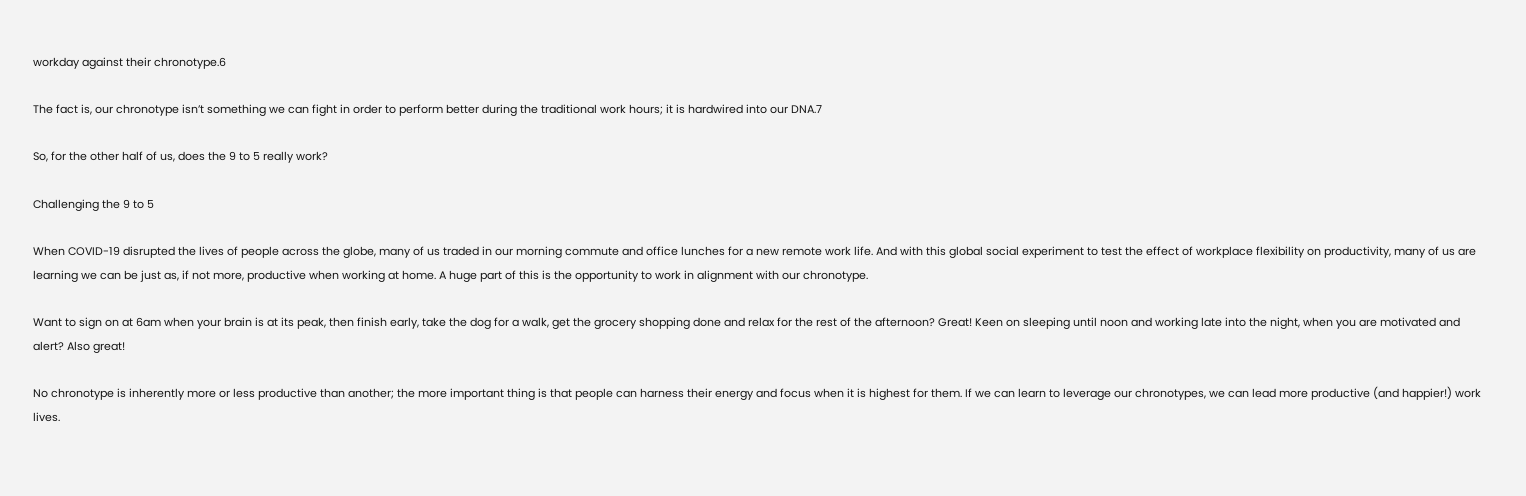workday against their chronotype.6

The fact is, our chronotype isn’t something we can fight in order to perform better during the traditional work hours; it is hardwired into our DNA.7

So, for the other half of us, does the 9 to 5 really work?

Challenging the 9 to 5

When COVID-19 disrupted the lives of people across the globe, many of us traded in our morning commute and office lunches for a new remote work life. And with this global social experiment to test the effect of workplace flexibility on productivity, many of us are learning we can be just as, if not more, productive when working at home. A huge part of this is the opportunity to work in alignment with our chronotype.

Want to sign on at 6am when your brain is at its peak, then finish early, take the dog for a walk, get the grocery shopping done and relax for the rest of the afternoon? Great! Keen on sleeping until noon and working late into the night, when you are motivated and alert? Also great!

No chronotype is inherently more or less productive than another; the more important thing is that people can harness their energy and focus when it is highest for them. If we can learn to leverage our chronotypes, we can lead more productive (and happier!) work lives.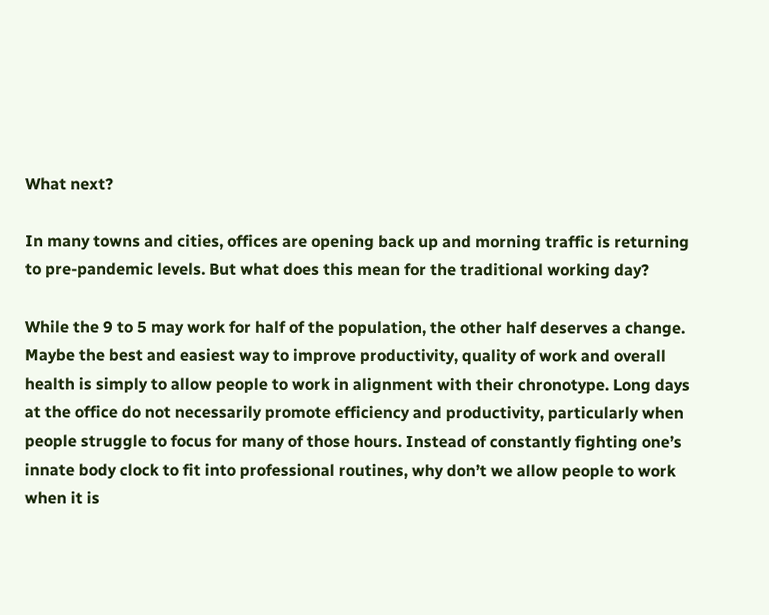What next?

In many towns and cities, offices are opening back up and morning traffic is returning to pre-pandemic levels. But what does this mean for the traditional working day?

While the 9 to 5 may work for half of the population, the other half deserves a change. Maybe the best and easiest way to improve productivity, quality of work and overall health is simply to allow people to work in alignment with their chronotype. Long days at the office do not necessarily promote efficiency and productivity, particularly when people struggle to focus for many of those hours. Instead of constantly fighting one’s innate body clock to fit into professional routines, why don’t we allow people to work when it is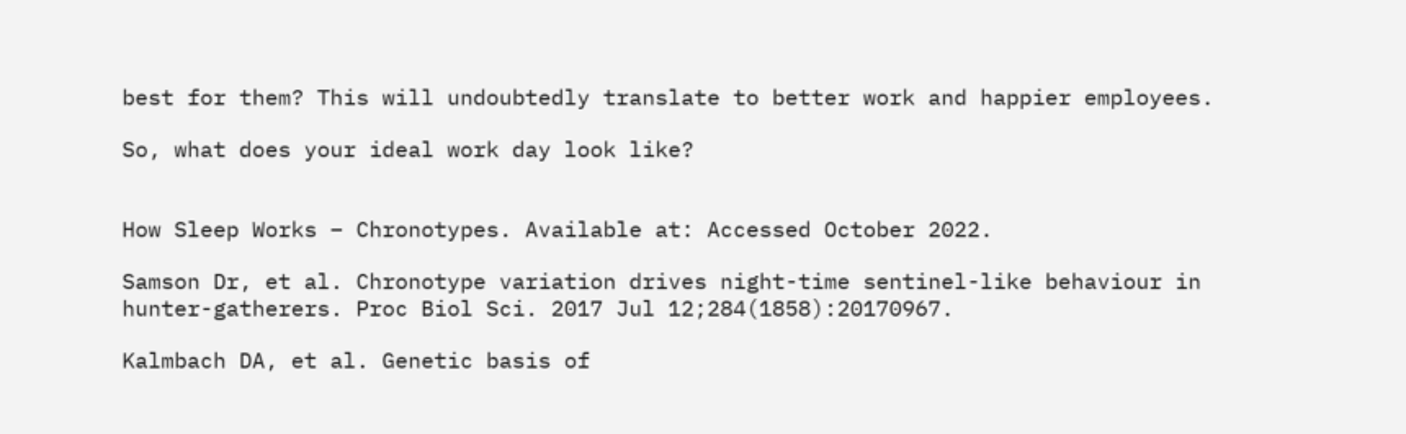best for them? This will undoubtedly translate to better work and happier employees.

So, what does your ideal work day look like?


How Sleep Works – Chronotypes. Available at: Accessed October 2022.

Samson Dr, et al. Chronotype variation drives night-time sentinel-like behaviour in hunter-gatherers. Proc Biol Sci. 2017 Jul 12;284(1858):20170967.

Kalmbach DA, et al. Genetic basis of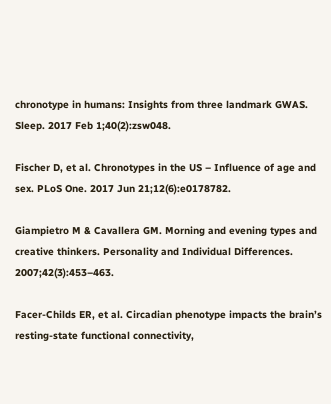chronotype in humans: Insights from three landmark GWAS. Sleep. 2017 Feb 1;40(2):zsw048.

Fischer D, et al. Chronotypes in the US – Influence of age and sex. PLoS One. 2017 Jun 21;12(6):e0178782.

Giampietro M & Cavallera GM. Morning and evening types and creative thinkers. Personality and Individual Differences. 2007;42(3):453–463.

Facer-Childs ER, et al. Circadian phenotype impacts the brain’s resting-state functional connectivity,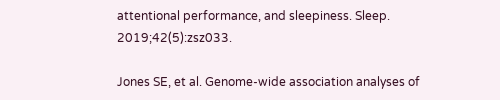attentional performance, and sleepiness. Sleep. 2019;42(5):zsz033.

Jones SE, et al. Genome-wide association analyses of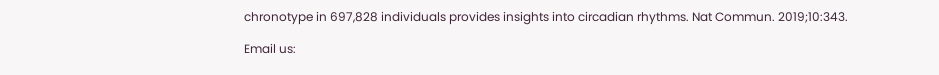chronotype in 697,828 individuals provides insights into circadian rhythms. Nat Commun. 2019;10:343.

Email us: